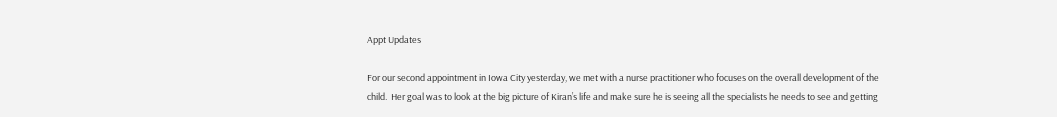Appt Updates

For our second appointment in Iowa City yesterday, we met with a nurse practitioner who focuses on the overall development of the child.  Her goal was to look at the big picture of Kiran’s life and make sure he is seeing all the specialists he needs to see and getting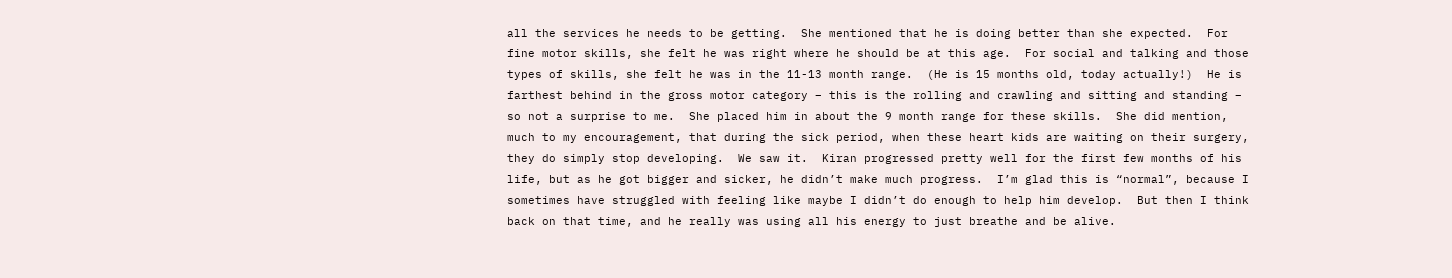all the services he needs to be getting.  She mentioned that he is doing better than she expected.  For fine motor skills, she felt he was right where he should be at this age.  For social and talking and those types of skills, she felt he was in the 11-13 month range.  (He is 15 months old, today actually!)  He is farthest behind in the gross motor category – this is the rolling and crawling and sitting and standing – so not a surprise to me.  She placed him in about the 9 month range for these skills.  She did mention, much to my encouragement, that during the sick period, when these heart kids are waiting on their surgery, they do simply stop developing.  We saw it.  Kiran progressed pretty well for the first few months of his life, but as he got bigger and sicker, he didn’t make much progress.  I’m glad this is “normal”, because I sometimes have struggled with feeling like maybe I didn’t do enough to help him develop.  But then I think back on that time, and he really was using all his energy to just breathe and be alive.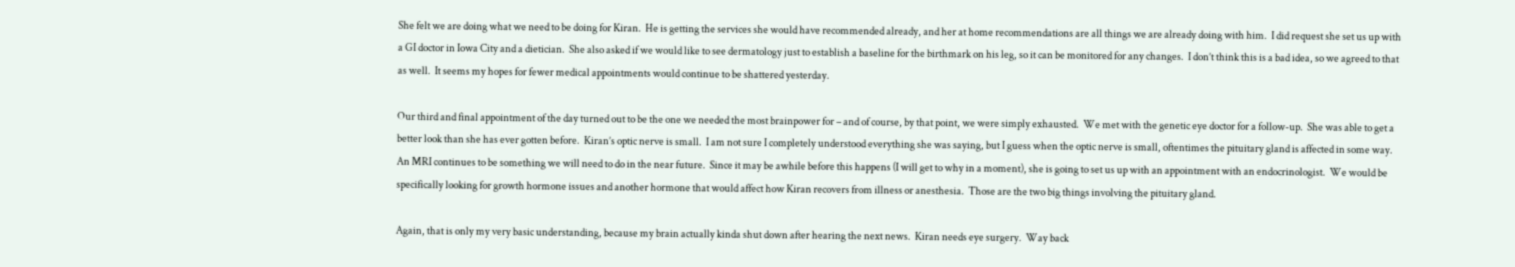She felt we are doing what we need to be doing for Kiran.  He is getting the services she would have recommended already, and her at home recommendations are all things we are already doing with him.  I did request she set us up with a GI doctor in Iowa City and a dietician.  She also asked if we would like to see dermatology just to establish a baseline for the birthmark on his leg, so it can be monitored for any changes.  I don’t think this is a bad idea, so we agreed to that as well.  It seems my hopes for fewer medical appointments would continue to be shattered yesterday.

Our third and final appointment of the day turned out to be the one we needed the most brainpower for – and of course, by that point, we were simply exhausted.  We met with the genetic eye doctor for a follow-up.  She was able to get a better look than she has ever gotten before.  Kiran’s optic nerve is small.  I am not sure I completely understood everything she was saying, but I guess when the optic nerve is small, oftentimes the pituitary gland is affected in some way.  An MRI continues to be something we will need to do in the near future.  Since it may be awhile before this happens (I will get to why in a moment), she is going to set us up with an appointment with an endocrinologist.  We would be specifically looking for growth hormone issues and another hormone that would affect how Kiran recovers from illness or anesthesia.  Those are the two big things involving the pituitary gland.

Again, that is only my very basic understanding, because my brain actually kinda shut down after hearing the next news.  Kiran needs eye surgery.  Way back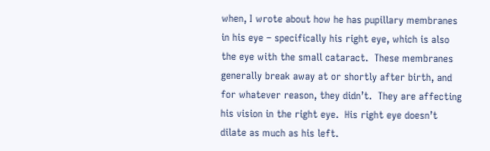when, I wrote about how he has pupillary membranes in his eye – specifically his right eye, which is also the eye with the small cataract.  These membranes generally break away at or shortly after birth, and for whatever reason, they didn’t.  They are affecting his vision in the right eye.  His right eye doesn’t dilate as much as his left.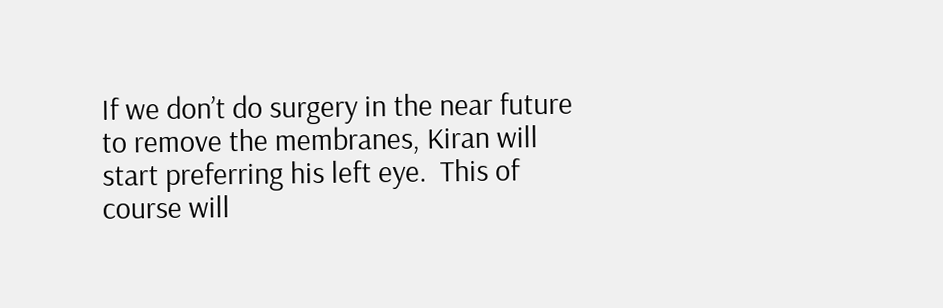If we don’t do surgery in the near future to remove the membranes, Kiran will start preferring his left eye.  This of course will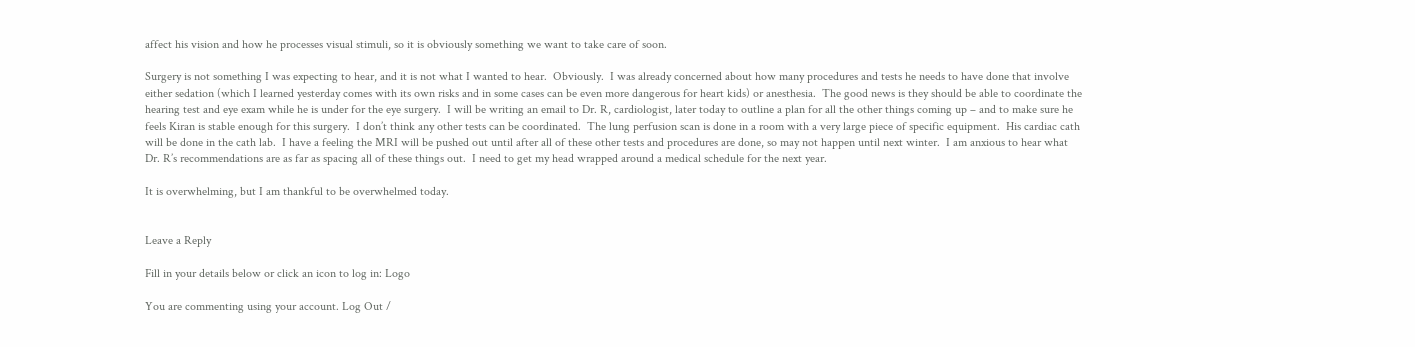affect his vision and how he processes visual stimuli, so it is obviously something we want to take care of soon.

Surgery is not something I was expecting to hear, and it is not what I wanted to hear.  Obviously.  I was already concerned about how many procedures and tests he needs to have done that involve either sedation (which I learned yesterday comes with its own risks and in some cases can be even more dangerous for heart kids) or anesthesia.  The good news is they should be able to coordinate the hearing test and eye exam while he is under for the eye surgery.  I will be writing an email to Dr. R, cardiologist, later today to outline a plan for all the other things coming up – and to make sure he feels Kiran is stable enough for this surgery.  I don’t think any other tests can be coordinated.  The lung perfusion scan is done in a room with a very large piece of specific equipment.  His cardiac cath will be done in the cath lab.  I have a feeling the MRI will be pushed out until after all of these other tests and procedures are done, so may not happen until next winter.  I am anxious to hear what Dr. R’s recommendations are as far as spacing all of these things out.  I need to get my head wrapped around a medical schedule for the next year.

It is overwhelming, but I am thankful to be overwhelmed today.


Leave a Reply

Fill in your details below or click an icon to log in: Logo

You are commenting using your account. Log Out /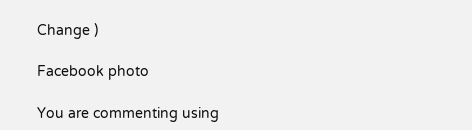Change )

Facebook photo

You are commenting using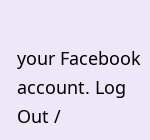your Facebook account. Log Out /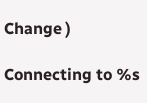Change )

Connecting to %s